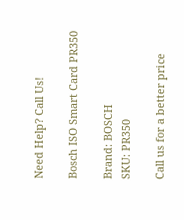Need Help? Call Us!

Bosch ISO Smart Card PR350

Brand: BOSCH
SKU: PR350

Call us for a better price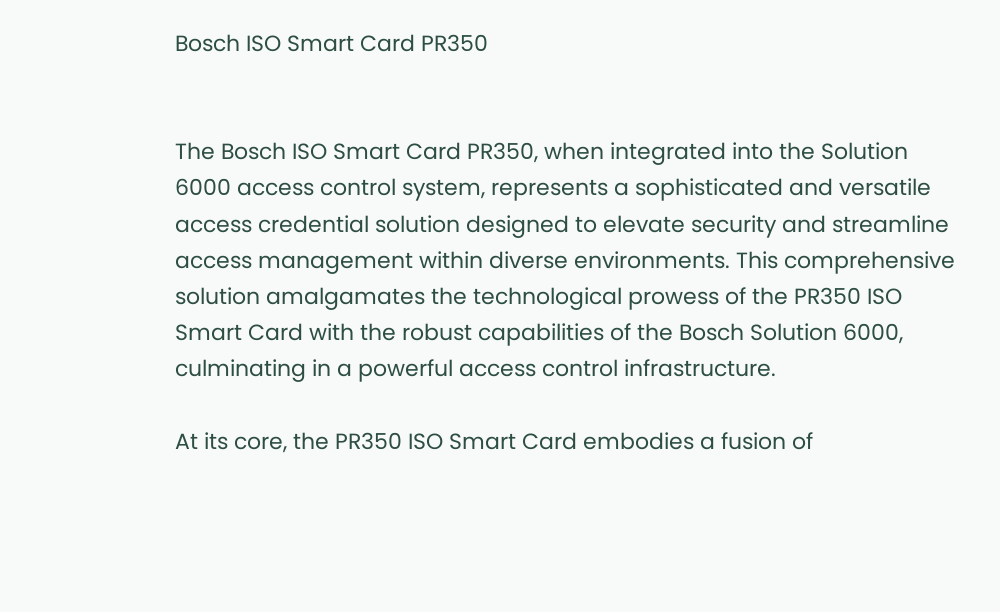Bosch ISO Smart Card PR350


The Bosch ISO Smart Card PR350, when integrated into the Solution 6000 access control system, represents a sophisticated and versatile access credential solution designed to elevate security and streamline access management within diverse environments. This comprehensive solution amalgamates the technological prowess of the PR350 ISO Smart Card with the robust capabilities of the Bosch Solution 6000, culminating in a powerful access control infrastructure.

At its core, the PR350 ISO Smart Card embodies a fusion of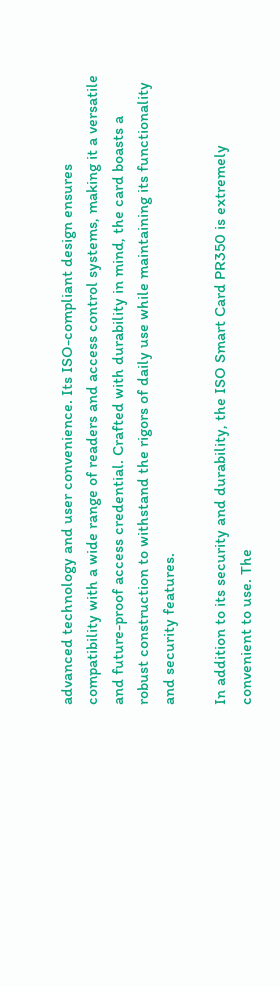advanced technology and user convenience. Its ISO-compliant design ensures compatibility with a wide range of readers and access control systems, making it a versatile and future-proof access credential. Crafted with durability in mind, the card boasts a robust construction to withstand the rigors of daily use while maintaining its functionality and security features.

In addition to its security and durability, the ISO Smart Card PR350 is extremely convenient to use. The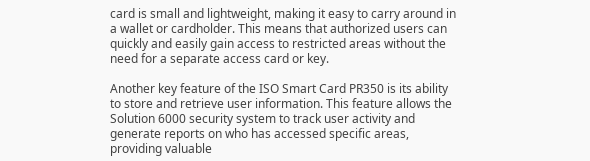card is small and lightweight, making it easy to carry around in a wallet or cardholder. This means that authorized users can quickly and easily gain access to restricted areas without the need for a separate access card or key.

Another key feature of the ISO Smart Card PR350 is its ability to store and retrieve user information. This feature allows the Solution 6000 security system to track user activity and generate reports on who has accessed specific areas, providing valuable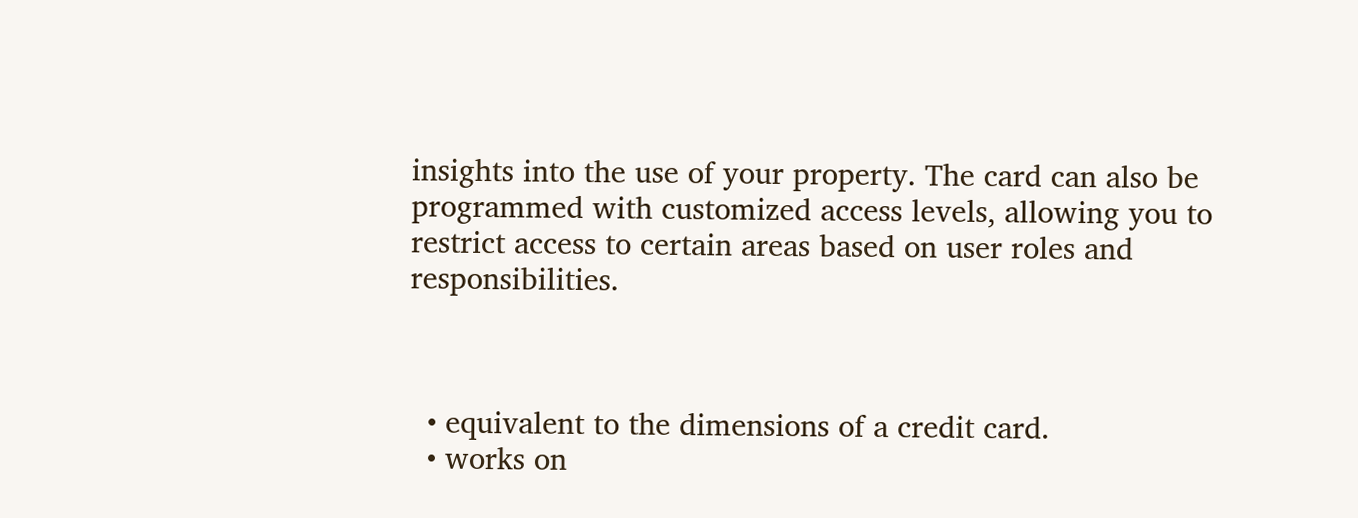insights into the use of your property. The card can also be programmed with customized access levels, allowing you to restrict access to certain areas based on user roles and responsibilities.



  • equivalent to the dimensions of a credit card.
  • works on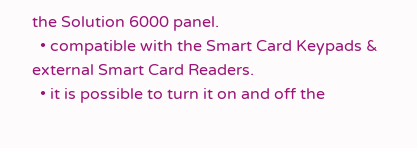the Solution 6000 panel.
  • compatible with the Smart Card Keypads & external Smart Card Readers.
  • it is possible to turn it on and off the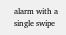alarm with a single swipe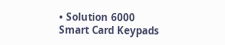• Solution 6000 Smart Card Keypads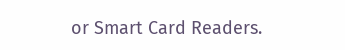or Smart Card Readers.